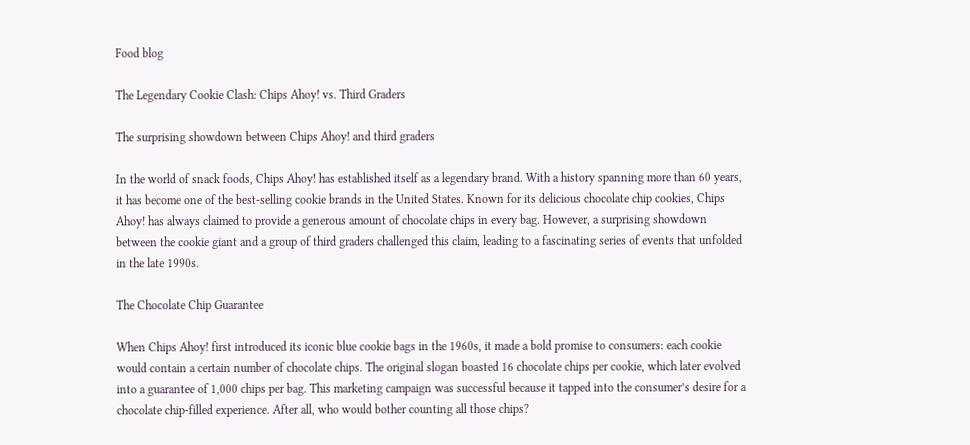Food blog

The Legendary Cookie Clash: Chips Ahoy! vs. Third Graders

The surprising showdown between Chips Ahoy! and third graders

In the world of snack foods, Chips Ahoy! has established itself as a legendary brand. With a history spanning more than 60 years, it has become one of the best-selling cookie brands in the United States. Known for its delicious chocolate chip cookies, Chips Ahoy! has always claimed to provide a generous amount of chocolate chips in every bag. However, a surprising showdown between the cookie giant and a group of third graders challenged this claim, leading to a fascinating series of events that unfolded in the late 1990s.

The Chocolate Chip Guarantee

When Chips Ahoy! first introduced its iconic blue cookie bags in the 1960s, it made a bold promise to consumers: each cookie would contain a certain number of chocolate chips. The original slogan boasted 16 chocolate chips per cookie, which later evolved into a guarantee of 1,000 chips per bag. This marketing campaign was successful because it tapped into the consumer’s desire for a chocolate chip-filled experience. After all, who would bother counting all those chips?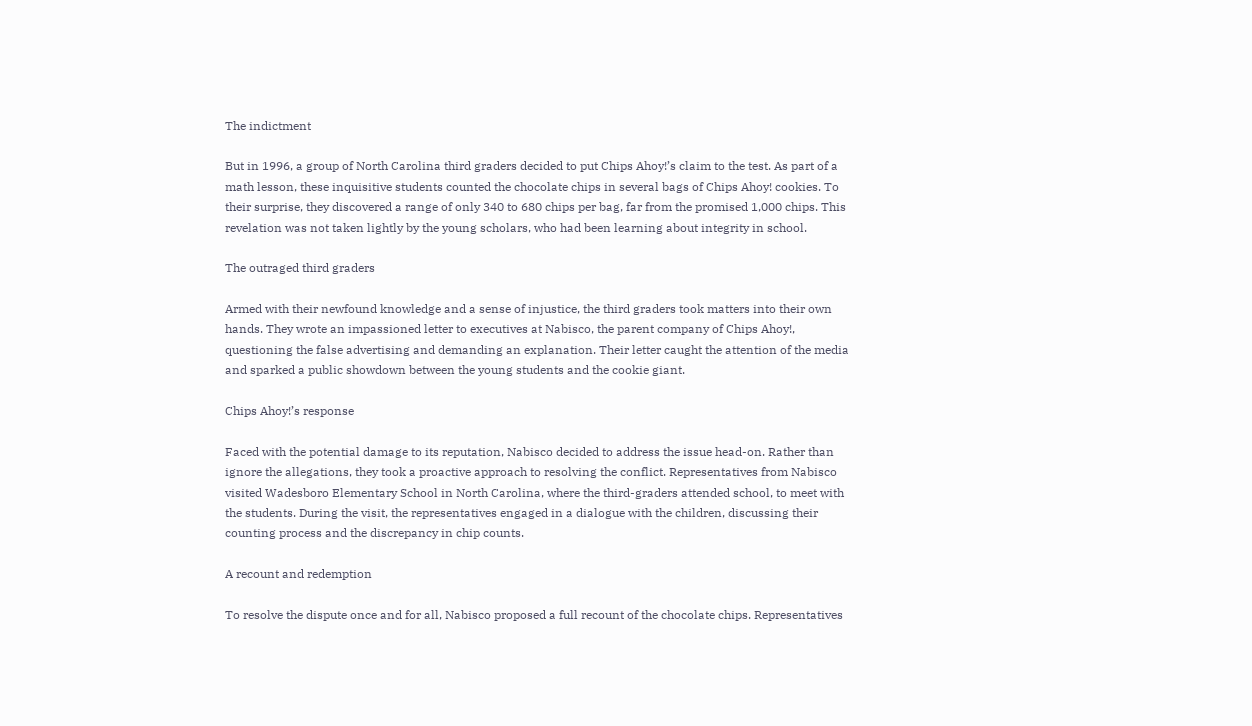The indictment

But in 1996, a group of North Carolina third graders decided to put Chips Ahoy!’s claim to the test. As part of a math lesson, these inquisitive students counted the chocolate chips in several bags of Chips Ahoy! cookies. To their surprise, they discovered a range of only 340 to 680 chips per bag, far from the promised 1,000 chips. This revelation was not taken lightly by the young scholars, who had been learning about integrity in school.

The outraged third graders

Armed with their newfound knowledge and a sense of injustice, the third graders took matters into their own hands. They wrote an impassioned letter to executives at Nabisco, the parent company of Chips Ahoy!, questioning the false advertising and demanding an explanation. Their letter caught the attention of the media and sparked a public showdown between the young students and the cookie giant.

Chips Ahoy!’s response

Faced with the potential damage to its reputation, Nabisco decided to address the issue head-on. Rather than ignore the allegations, they took a proactive approach to resolving the conflict. Representatives from Nabisco visited Wadesboro Elementary School in North Carolina, where the third-graders attended school, to meet with the students. During the visit, the representatives engaged in a dialogue with the children, discussing their counting process and the discrepancy in chip counts.

A recount and redemption

To resolve the dispute once and for all, Nabisco proposed a full recount of the chocolate chips. Representatives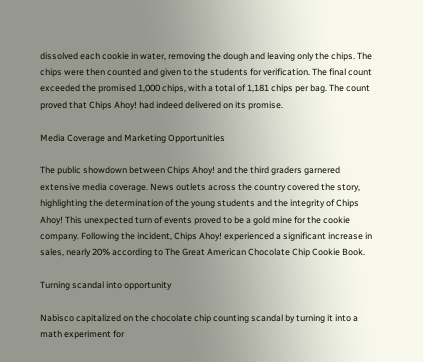dissolved each cookie in water, removing the dough and leaving only the chips. The chips were then counted and given to the students for verification. The final count exceeded the promised 1,000 chips, with a total of 1,181 chips per bag. The count proved that Chips Ahoy! had indeed delivered on its promise.

Media Coverage and Marketing Opportunities

The public showdown between Chips Ahoy! and the third graders garnered extensive media coverage. News outlets across the country covered the story, highlighting the determination of the young students and the integrity of Chips Ahoy! This unexpected turn of events proved to be a gold mine for the cookie company. Following the incident, Chips Ahoy! experienced a significant increase in sales, nearly 20% according to The Great American Chocolate Chip Cookie Book.

Turning scandal into opportunity

Nabisco capitalized on the chocolate chip counting scandal by turning it into a math experiment for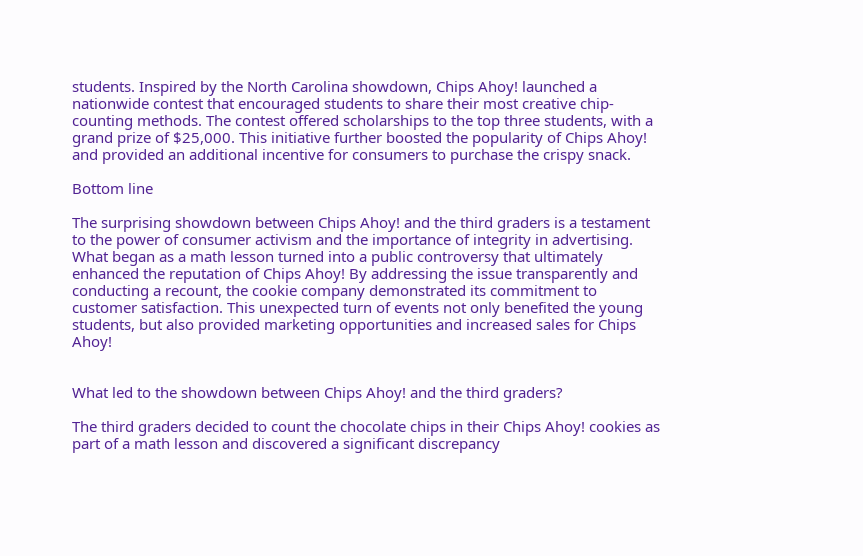students. Inspired by the North Carolina showdown, Chips Ahoy! launched a nationwide contest that encouraged students to share their most creative chip-counting methods. The contest offered scholarships to the top three students, with a grand prize of $25,000. This initiative further boosted the popularity of Chips Ahoy! and provided an additional incentive for consumers to purchase the crispy snack.

Bottom line

The surprising showdown between Chips Ahoy! and the third graders is a testament to the power of consumer activism and the importance of integrity in advertising. What began as a math lesson turned into a public controversy that ultimately enhanced the reputation of Chips Ahoy! By addressing the issue transparently and conducting a recount, the cookie company demonstrated its commitment to customer satisfaction. This unexpected turn of events not only benefited the young students, but also provided marketing opportunities and increased sales for Chips Ahoy!


What led to the showdown between Chips Ahoy! and the third graders?

The third graders decided to count the chocolate chips in their Chips Ahoy! cookies as part of a math lesson and discovered a significant discrepancy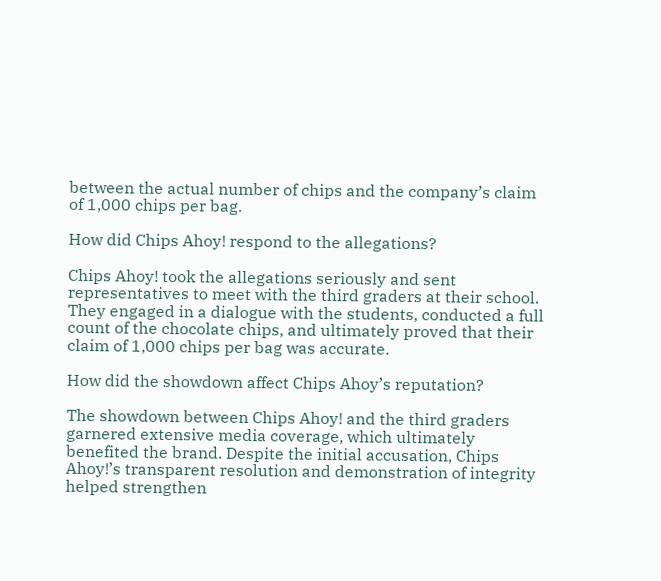between the actual number of chips and the company’s claim of 1,000 chips per bag.

How did Chips Ahoy! respond to the allegations?

Chips Ahoy! took the allegations seriously and sent representatives to meet with the third graders at their school. They engaged in a dialogue with the students, conducted a full count of the chocolate chips, and ultimately proved that their claim of 1,000 chips per bag was accurate.

How did the showdown affect Chips Ahoy’s reputation?

The showdown between Chips Ahoy! and the third graders garnered extensive media coverage, which ultimately benefited the brand. Despite the initial accusation, Chips Ahoy!’s transparent resolution and demonstration of integrity helped strengthen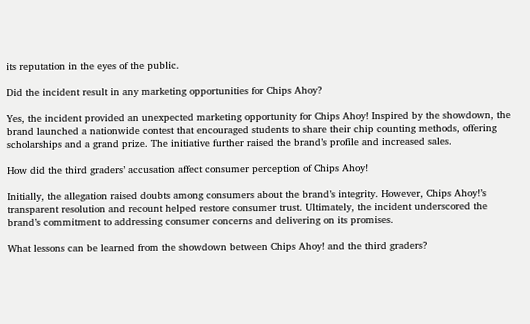its reputation in the eyes of the public.

Did the incident result in any marketing opportunities for Chips Ahoy?

Yes, the incident provided an unexpected marketing opportunity for Chips Ahoy! Inspired by the showdown, the brand launched a nationwide contest that encouraged students to share their chip counting methods, offering scholarships and a grand prize. The initiative further raised the brand’s profile and increased sales.

How did the third graders’ accusation affect consumer perception of Chips Ahoy!

Initially, the allegation raised doubts among consumers about the brand’s integrity. However, Chips Ahoy!’s transparent resolution and recount helped restore consumer trust. Ultimately, the incident underscored the brand’s commitment to addressing consumer concerns and delivering on its promises.

What lessons can be learned from the showdown between Chips Ahoy! and the third graders?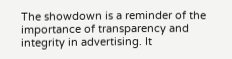The showdown is a reminder of the importance of transparency and integrity in advertising. It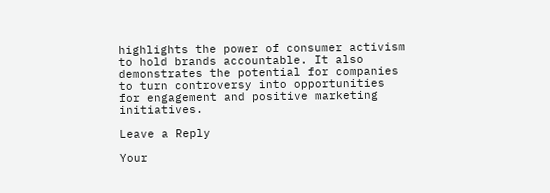highlights the power of consumer activism to hold brands accountable. It also demonstrates the potential for companies to turn controversy into opportunities for engagement and positive marketing initiatives.

Leave a Reply

Your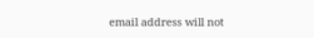email address will not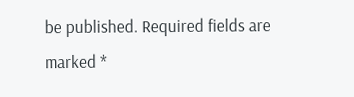be published. Required fields are marked *